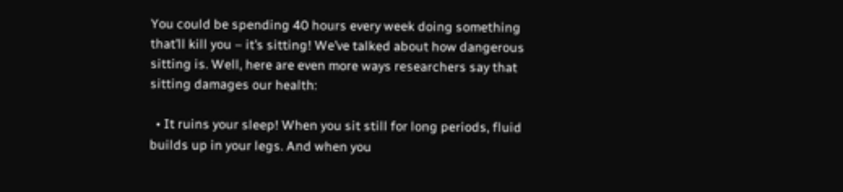You could be spending 40 hours every week doing something that’ll kill you – it’s sitting! We’ve talked about how dangerous sitting is. Well, here are even more ways researchers say that sitting damages our health:

  • It ruins your sleep! When you sit still for long periods, fluid builds up in your legs. And when you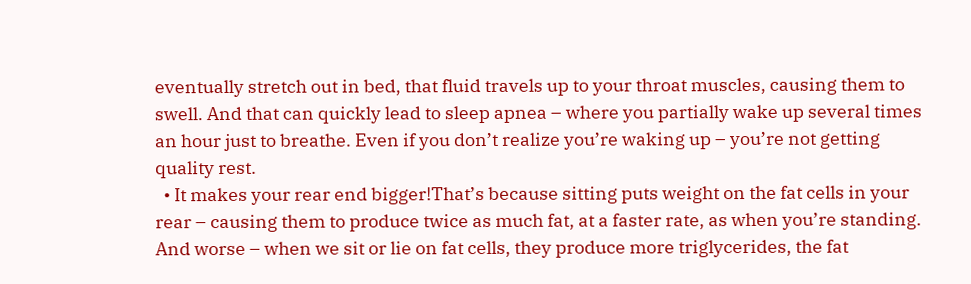eventually stretch out in bed, that fluid travels up to your throat muscles, causing them to swell. And that can quickly lead to sleep apnea – where you partially wake up several times an hour just to breathe. Even if you don’t realize you’re waking up – you’re not getting quality rest.
  • It makes your rear end bigger!That’s because sitting puts weight on the fat cells in your rear – causing them to produce twice as much fat, at a faster rate, as when you’re standing. And worse – when we sit or lie on fat cells, they produce more triglycerides, the fat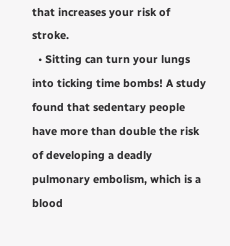that increases your risk of stroke.
  • Sitting can turn your lungs into ticking time bombs! A study found that sedentary people have more than double the risk of developing a deadly pulmonary embolism, which is a blood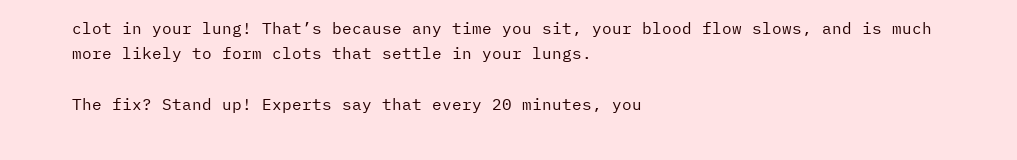clot in your lung! That’s because any time you sit, your blood flow slows, and is much more likely to form clots that settle in your lungs.

The fix? Stand up! Experts say that every 20 minutes, you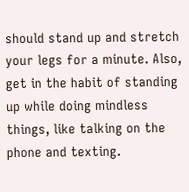should stand up and stretch your legs for a minute. Also, get in the habit of standing up while doing mindless things, like talking on the phone and texting.